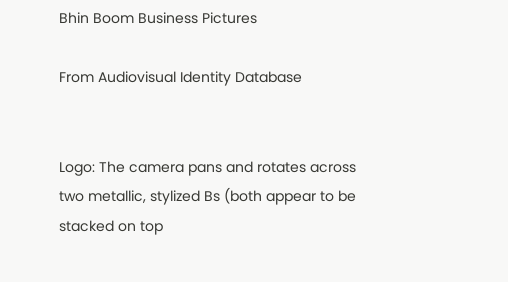Bhin Boom Business Pictures

From Audiovisual Identity Database


Logo: The camera pans and rotates across two metallic, stylized Bs (both appear to be stacked on top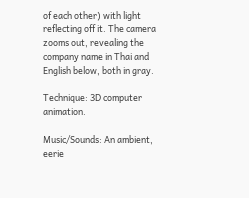of each other) with light reflecting off it. The camera zooms out, revealing the company name in Thai and English below, both in gray.

Technique: 3D computer animation.

Music/Sounds: An ambient, eerie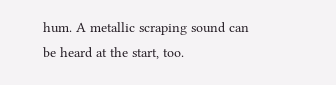hum. A metallic scraping sound can be heard at the start, too.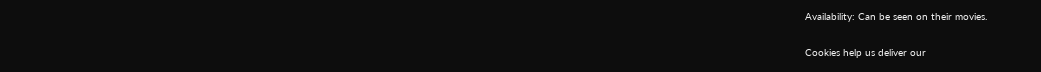Availability: Can be seen on their movies.

Cookies help us deliver our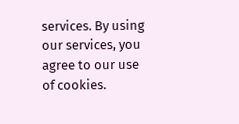services. By using our services, you agree to our use of cookies.